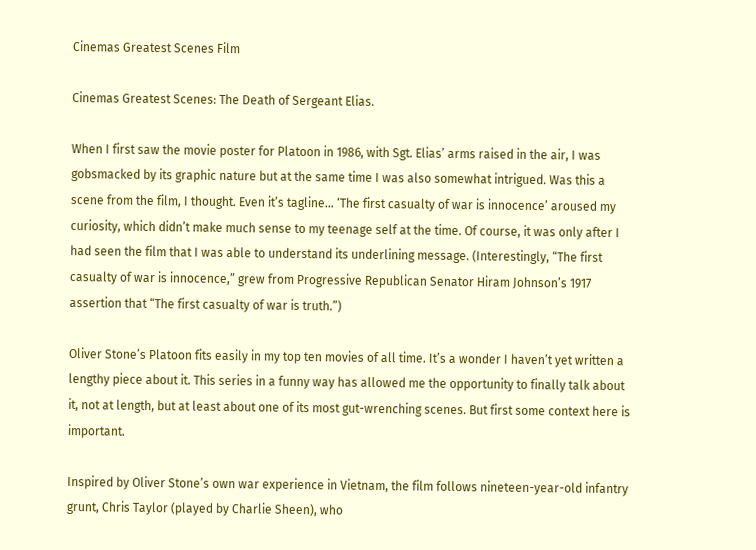Cinemas Greatest Scenes Film

Cinemas Greatest Scenes: The Death of Sergeant Elias.

When I first saw the movie poster for Platoon in 1986, with Sgt. Elias’ arms raised in the air, I was gobsmacked by its graphic nature but at the same time I was also somewhat intrigued. Was this a scene from the film, I thought. Even it’s tagline… ‘The first casualty of war is innocence’ aroused my curiosity, which didn’t make much sense to my teenage self at the time. Of course, it was only after I had seen the film that I was able to understand its underlining message. (Interestingly, “The first casualty of war is innocence,” grew from Progressive Republican Senator Hiram Johnson’s 1917 assertion that “The first casualty of war is truth.”)

Oliver Stone’s Platoon fits easily in my top ten movies of all time. It’s a wonder I haven’t yet written a lengthy piece about it. This series in a funny way has allowed me the opportunity to finally talk about it, not at length, but at least about one of its most gut-wrenching scenes. But first some context here is important.

Inspired by Oliver Stone’s own war experience in Vietnam, the film follows nineteen-year-old infantry grunt, Chris Taylor (played by Charlie Sheen), who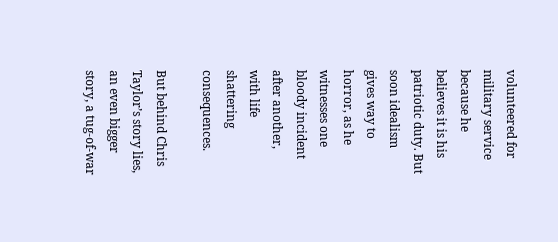volunteered for military service because he believes it is his patriotic duty. But soon idealism gives way to horror, as he witnesses one bloody incident after another, with life shattering consequences.

But behind Chris Taylor’s story lies, an even bigger story, a tug-of-war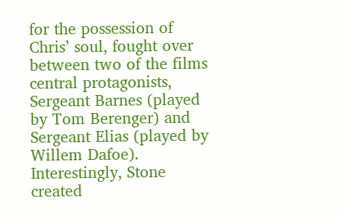for the possession of Chris’ soul, fought over between two of the films central protagonists, Sergeant Barnes (played by Tom Berenger) and Sergeant Elias (played by Willem Dafoe). Interestingly, Stone created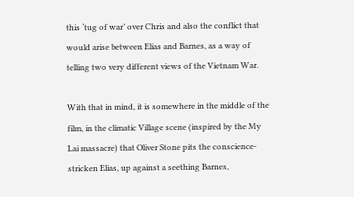this ‘tug of war’ over Chris and also the conflict that would arise between Elias and Barnes, as a way of telling two very different views of the Vietnam War.

With that in mind, it is somewhere in the middle of the film, in the climatic Village scene (inspired by the My Lai massacre) that Oliver Stone pits the conscience-stricken Elias, up against a seething Barnes,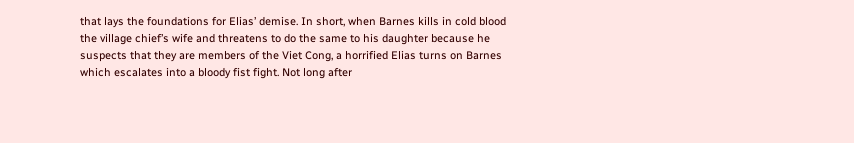that lays the foundations for Elias’ demise. In short, when Barnes kills in cold blood the village chief’s wife and threatens to do the same to his daughter because he suspects that they are members of the Viet Cong, a horrified Elias turns on Barnes which escalates into a bloody fist fight. Not long after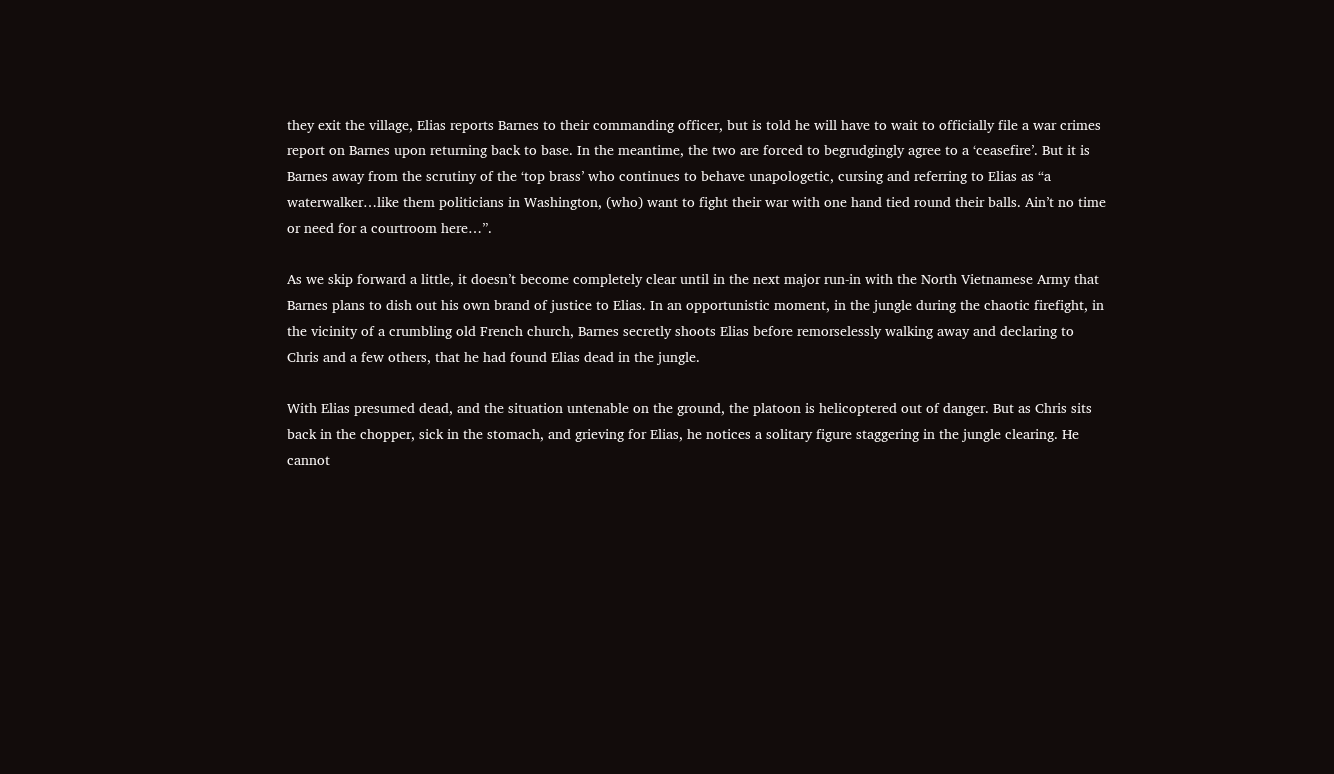they exit the village, Elias reports Barnes to their commanding officer, but is told he will have to wait to officially file a war crimes report on Barnes upon returning back to base. In the meantime, the two are forced to begrudgingly agree to a ‘ceasefire’. But it is Barnes away from the scrutiny of the ‘top brass’ who continues to behave unapologetic, cursing and referring to Elias as “a waterwalker…like them politicians in Washington, (who) want to fight their war with one hand tied round their balls. Ain’t no time or need for a courtroom here…”.

As we skip forward a little, it doesn’t become completely clear until in the next major run-in with the North Vietnamese Army that Barnes plans to dish out his own brand of justice to Elias. In an opportunistic moment, in the jungle during the chaotic firefight, in the vicinity of a crumbling old French church, Barnes secretly shoots Elias before remorselessly walking away and declaring to Chris and a few others, that he had found Elias dead in the jungle.

With Elias presumed dead, and the situation untenable on the ground, the platoon is helicoptered out of danger. But as Chris sits back in the chopper, sick in the stomach, and grieving for Elias, he notices a solitary figure staggering in the jungle clearing. He cannot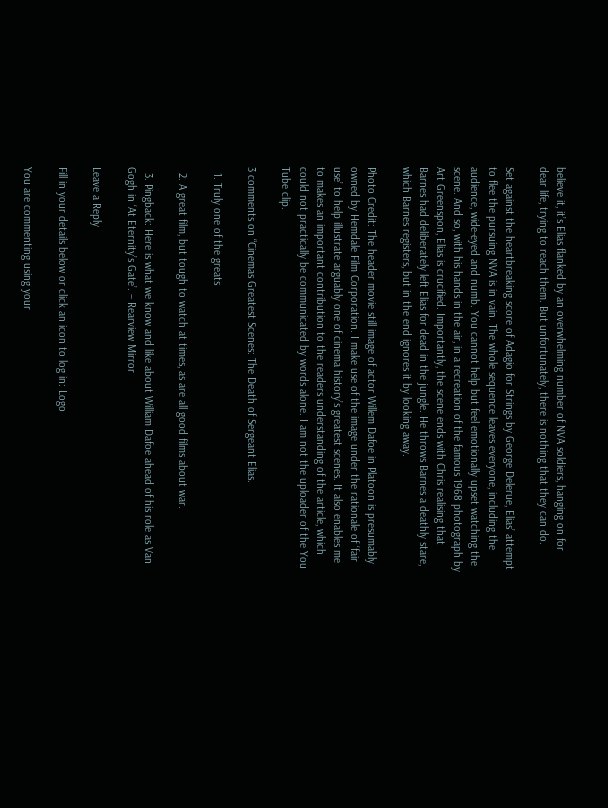believe it, it’s Elias flanked by an overwhelming number of NVA soldiers, hanging on for dear life, trying to reach them. But unfortunately, there is nothing that they can do.

Set against the heartbreaking score of Adagio for Strings by George Delerue, Elias’ attempt to flee the pursuing NVA is in vain. The whole sequence leaves everyone, including the audience, wide-eyed and numb. You cannot help but feel emotionally upset watching the scene. And so, with his hands in the air, in a recreation of the famous 1968 photograph by Art Greenspon, Elias is crucified. Importantly, the scene ends with Chris realising that Barnes had deliberately left Elias for dead in the jungle. He throws Barnes a deathly stare, which Barnes registers, but in the end ignores it by looking away.

Photo Credit: The header movie still image of actor Willem Dafoe in Platoon is presumably owned by Hemdale Film Corporation. I make use of the image under the rationale of ‘fair use’ to help illustrate arguably one of cinema history’s greatest scenes. It also enables me to makes an important contribution to the readers understanding of the article, which could not practically be communicated by words alone. I am not the uploader of the You Tube clip.

3 comments on “Cinemas Greatest Scenes: The Death of Sergeant Elias.

  1. Truly one of the greats

  2. A great film, but tough to watch at times, as are all good films about war.

  3. Pingback: Here is what we know and like about William Dafoe ahead of his role as Van Gogh in ‘At Eternity’s Gate’. – Rearview Mirror

Leave a Reply

Fill in your details below or click an icon to log in: Logo

You are commenting using your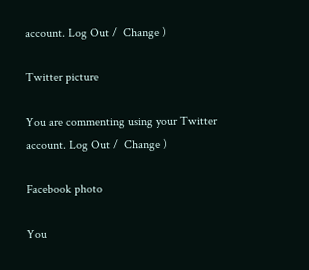account. Log Out /  Change )

Twitter picture

You are commenting using your Twitter account. Log Out /  Change )

Facebook photo

You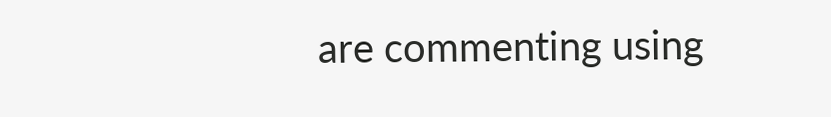are commenting using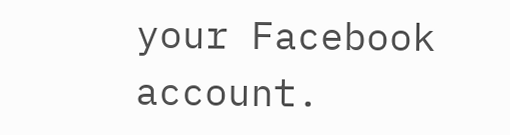your Facebook account.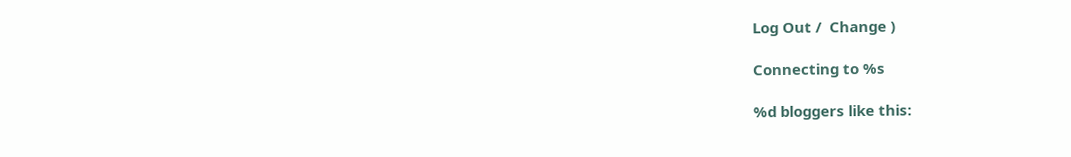Log Out /  Change )

Connecting to %s

%d bloggers like this: